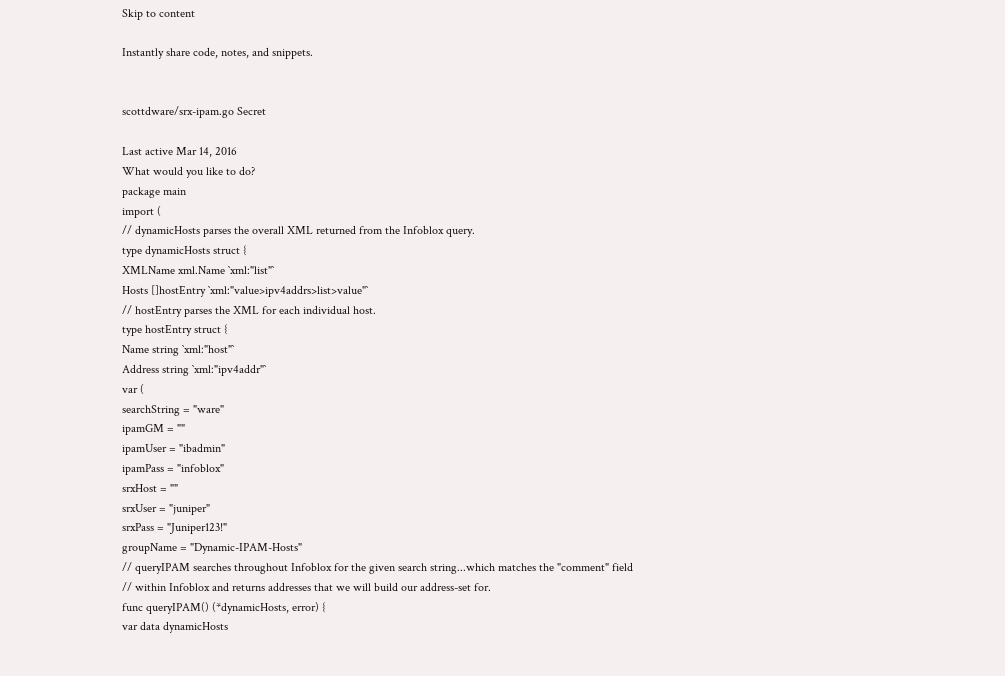Skip to content

Instantly share code, notes, and snippets.


scottdware/srx-ipam.go Secret

Last active Mar 14, 2016
What would you like to do?
package main
import (
// dynamicHosts parses the overall XML returned from the Infoblox query.
type dynamicHosts struct {
XMLName xml.Name `xml:"list"`
Hosts []hostEntry `xml:"value>ipv4addrs>list>value"`
// hostEntry parses the XML for each individual host.
type hostEntry struct {
Name string `xml:"host"`
Address string `xml:"ipv4addr"`
var (
searchString = "ware"
ipamGM = ""
ipamUser = "ibadmin"
ipamPass = "infoblox"
srxHost = ""
srxUser = "juniper"
srxPass = "Juniper123!"
groupName = "Dynamic-IPAM-Hosts"
// queryIPAM searches throughout Infoblox for the given search string...which matches the "comment" field
// within Infoblox and returns addresses that we will build our address-set for.
func queryIPAM() (*dynamicHosts, error) {
var data dynamicHosts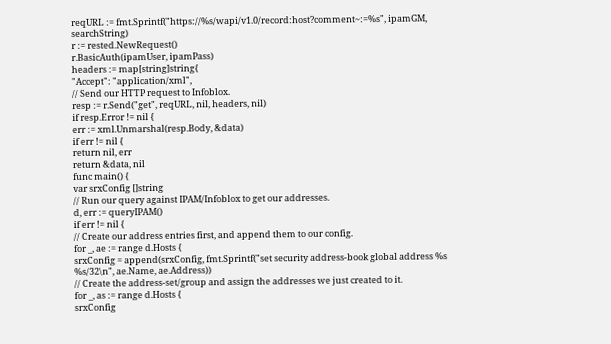reqURL := fmt.Sprintf("https://%s/wapi/v1.0/record:host?comment~:=%s", ipamGM, searchString)
r := rested.NewRequest()
r.BasicAuth(ipamUser, ipamPass)
headers := map[string]string{
"Accept": "application/xml",
// Send our HTTP request to Infoblox.
resp := r.Send("get", reqURL, nil, headers, nil)
if resp.Error != nil {
err := xml.Unmarshal(resp.Body, &data)
if err != nil {
return nil, err
return &data, nil
func main() {
var srxConfig []string
// Run our query against IPAM/Infoblox to get our addresses.
d, err := queryIPAM()
if err != nil {
// Create our address entries first, and append them to our config.
for _, ae := range d.Hosts {
srxConfig = append(srxConfig, fmt.Sprintf("set security address-book global address %s %s/32\n", ae.Name, ae.Address))
// Create the address-set/group and assign the addresses we just created to it.
for _, as := range d.Hosts {
srxConfig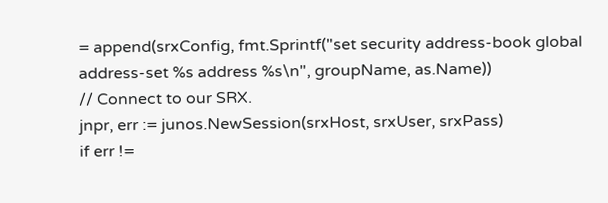= append(srxConfig, fmt.Sprintf("set security address-book global address-set %s address %s\n", groupName, as.Name))
// Connect to our SRX.
jnpr, err := junos.NewSession(srxHost, srxUser, srxPass)
if err !=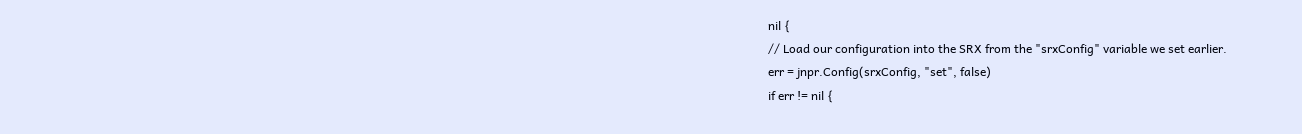nil {
// Load our configuration into the SRX from the "srxConfig" variable we set earlier.
err = jnpr.Config(srxConfig, "set", false)
if err != nil {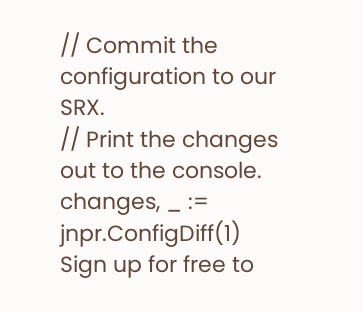// Commit the configuration to our SRX.
// Print the changes out to the console.
changes, _ := jnpr.ConfigDiff(1)
Sign up for free to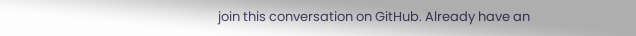join this conversation on GitHub. Already have an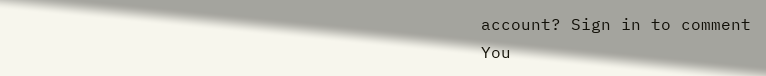account? Sign in to comment
You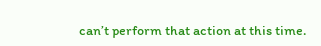can’t perform that action at this time.